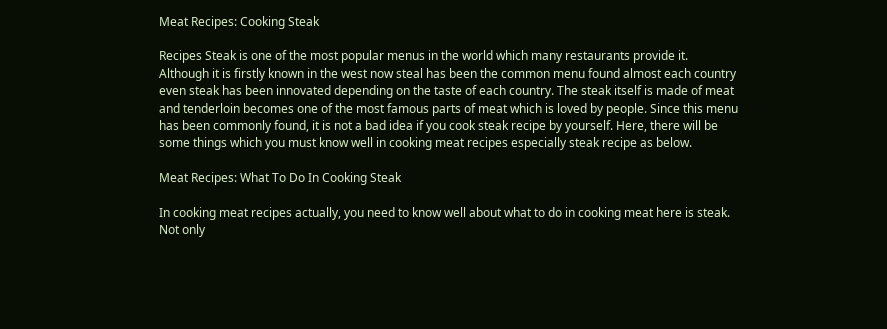Meat Recipes: Cooking Steak

Recipes Steak is one of the most popular menus in the world which many restaurants provide it. Although it is firstly known in the west now steal has been the common menu found almost each country even steak has been innovated depending on the taste of each country. The steak itself is made of meat and tenderloin becomes one of the most famous parts of meat which is loved by people. Since this menu has been commonly found, it is not a bad idea if you cook steak recipe by yourself. Here, there will be some things which you must know well in cooking meat recipes especially steak recipe as below.

Meat Recipes: What To Do In Cooking Steak

In cooking meat recipes actually, you need to know well about what to do in cooking meat here is steak. Not only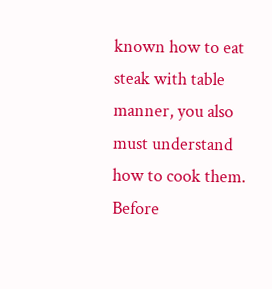known how to eat steak with table manner, you also must understand how to cook them. Before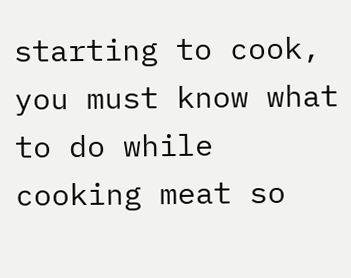starting to cook, you must know what to do while cooking meat so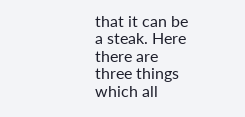that it can be a steak. Here there are three things which all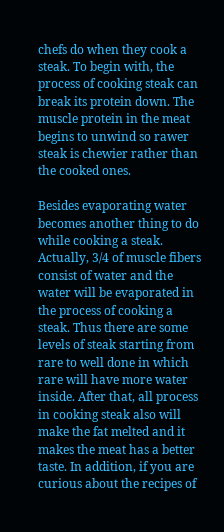chefs do when they cook a steak. To begin with, the process of cooking steak can break its protein down. The muscle protein in the meat begins to unwind so rawer steak is chewier rather than the cooked ones.

Besides evaporating water becomes another thing to do while cooking a steak. Actually, 3/4 of muscle fibers consist of water and the water will be evaporated in the process of cooking a steak. Thus there are some levels of steak starting from rare to well done in which rare will have more water inside. After that, all process in cooking steak also will make the fat melted and it makes the meat has a better taste. In addition, if you are curious about the recipes of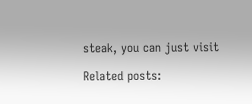steak, you can just visit

Related posts: